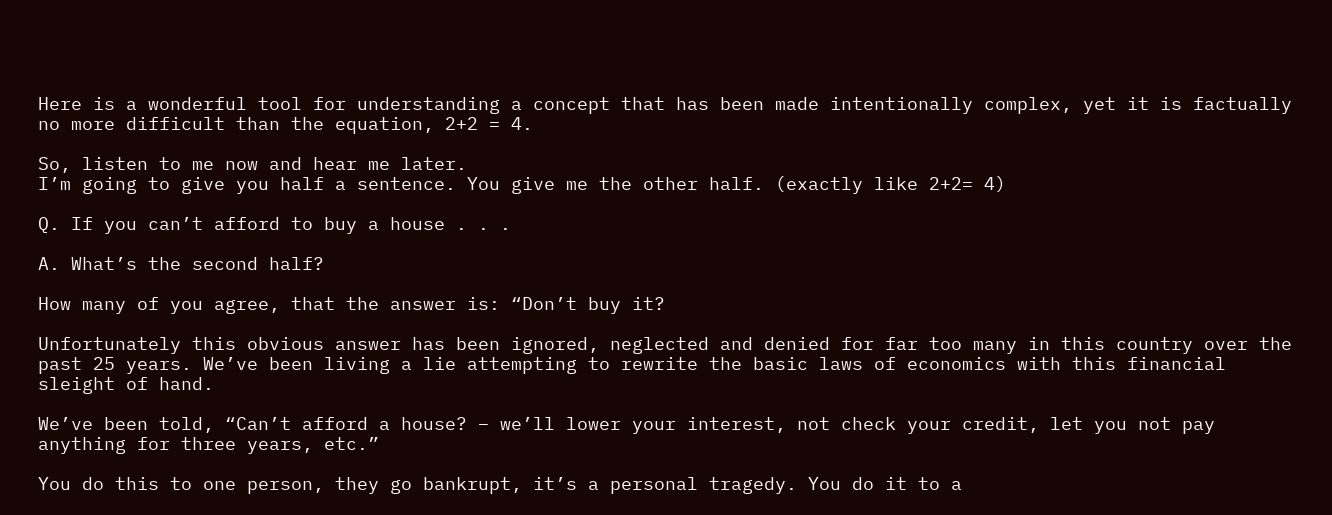Here is a wonderful tool for understanding a concept that has been made intentionally complex, yet it is factually no more difficult than the equation, 2+2 = 4.

So, listen to me now and hear me later.
I’m going to give you half a sentence. You give me the other half. (exactly like 2+2= 4)

Q. If you can’t afford to buy a house . . .

A. What’s the second half?

How many of you agree, that the answer is: “Don’t buy it?

Unfortunately this obvious answer has been ignored, neglected and denied for far too many in this country over the past 25 years. We’ve been living a lie attempting to rewrite the basic laws of economics with this financial sleight of hand.

We’ve been told, “Can’t afford a house? – we’ll lower your interest, not check your credit, let you not pay anything for three years, etc.”

You do this to one person, they go bankrupt, it’s a personal tragedy. You do it to a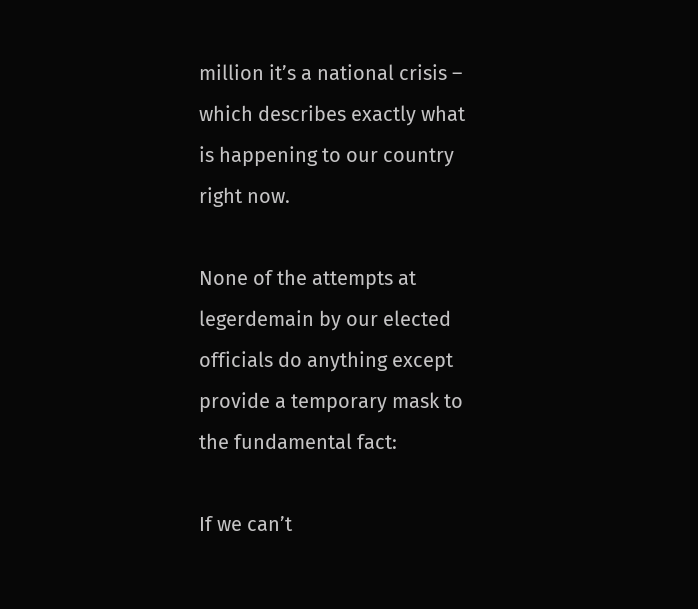million it’s a national crisis – which describes exactly what is happening to our country right now.

None of the attempts at  legerdemain by our elected officials do anything except provide a temporary mask to the fundamental fact:

If we can’t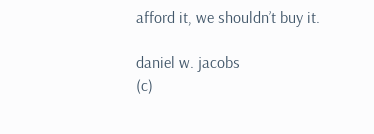afford it, we shouldn’t buy it.

daniel w. jacobs
(c)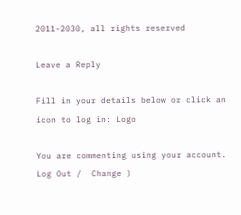2011-2030, all rights reserved

Leave a Reply

Fill in your details below or click an icon to log in: Logo

You are commenting using your account. Log Out /  Change )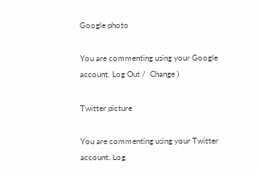Google photo

You are commenting using your Google account. Log Out /  Change )

Twitter picture

You are commenting using your Twitter account. Log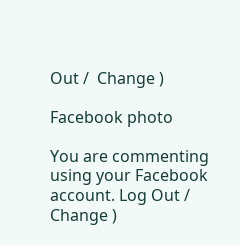Out /  Change )

Facebook photo

You are commenting using your Facebook account. Log Out /  Change )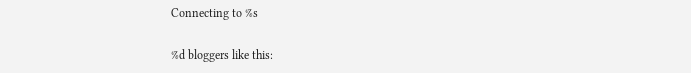Connecting to %s

%d bloggers like this: